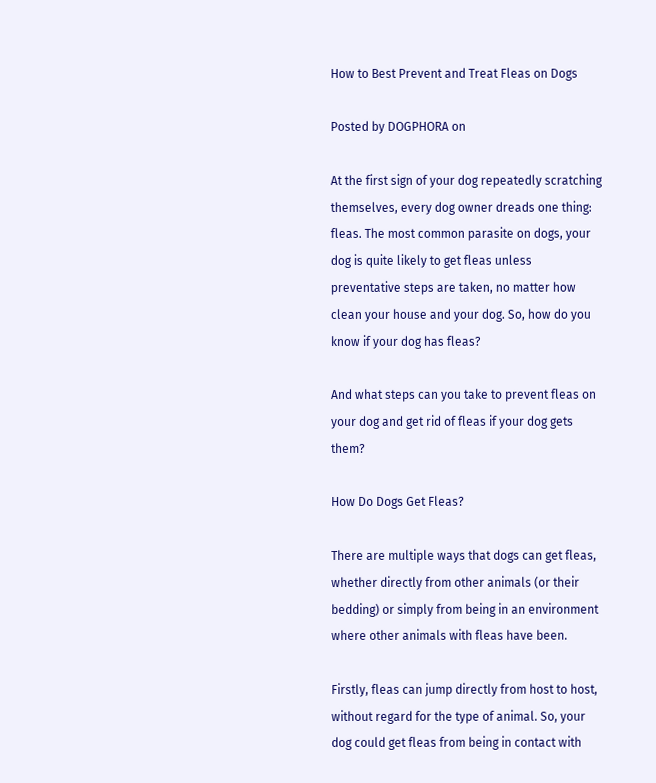How to Best Prevent and Treat Fleas on Dogs

Posted by DOGPHORA on

At the first sign of your dog repeatedly scratching themselves, every dog owner dreads one thing: fleas. The most common parasite on dogs, your dog is quite likely to get fleas unless preventative steps are taken, no matter how clean your house and your dog. So, how do you know if your dog has fleas?

And what steps can you take to prevent fleas on your dog and get rid of fleas if your dog gets them?

How Do Dogs Get Fleas?

There are multiple ways that dogs can get fleas, whether directly from other animals (or their bedding) or simply from being in an environment where other animals with fleas have been.

Firstly, fleas can jump directly from host to host, without regard for the type of animal. So, your dog could get fleas from being in contact with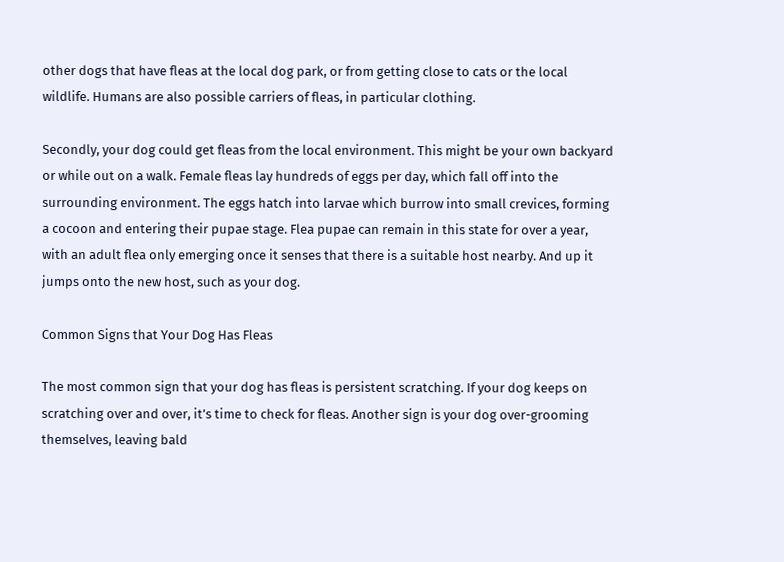other dogs that have fleas at the local dog park, or from getting close to cats or the local wildlife. Humans are also possible carriers of fleas, in particular clothing.

Secondly, your dog could get fleas from the local environment. This might be your own backyard or while out on a walk. Female fleas lay hundreds of eggs per day, which fall off into the surrounding environment. The eggs hatch into larvae which burrow into small crevices, forming a cocoon and entering their pupae stage. Flea pupae can remain in this state for over a year, with an adult flea only emerging once it senses that there is a suitable host nearby. And up it jumps onto the new host, such as your dog.

Common Signs that Your Dog Has Fleas

The most common sign that your dog has fleas is persistent scratching. If your dog keeps on scratching over and over, it’s time to check for fleas. Another sign is your dog over-grooming themselves, leaving bald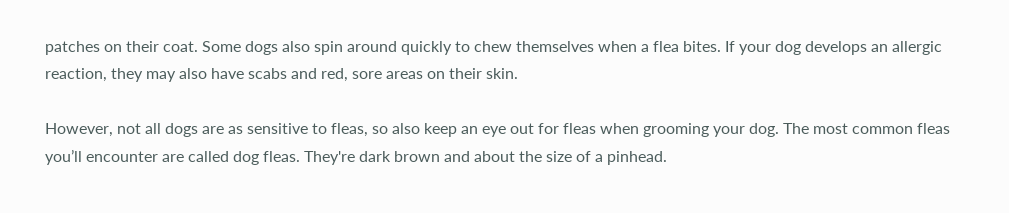patches on their coat. Some dogs also spin around quickly to chew themselves when a flea bites. If your dog develops an allergic reaction, they may also have scabs and red, sore areas on their skin.

However, not all dogs are as sensitive to fleas, so also keep an eye out for fleas when grooming your dog. The most common fleas you’ll encounter are called dog fleas. They're dark brown and about the size of a pinhead.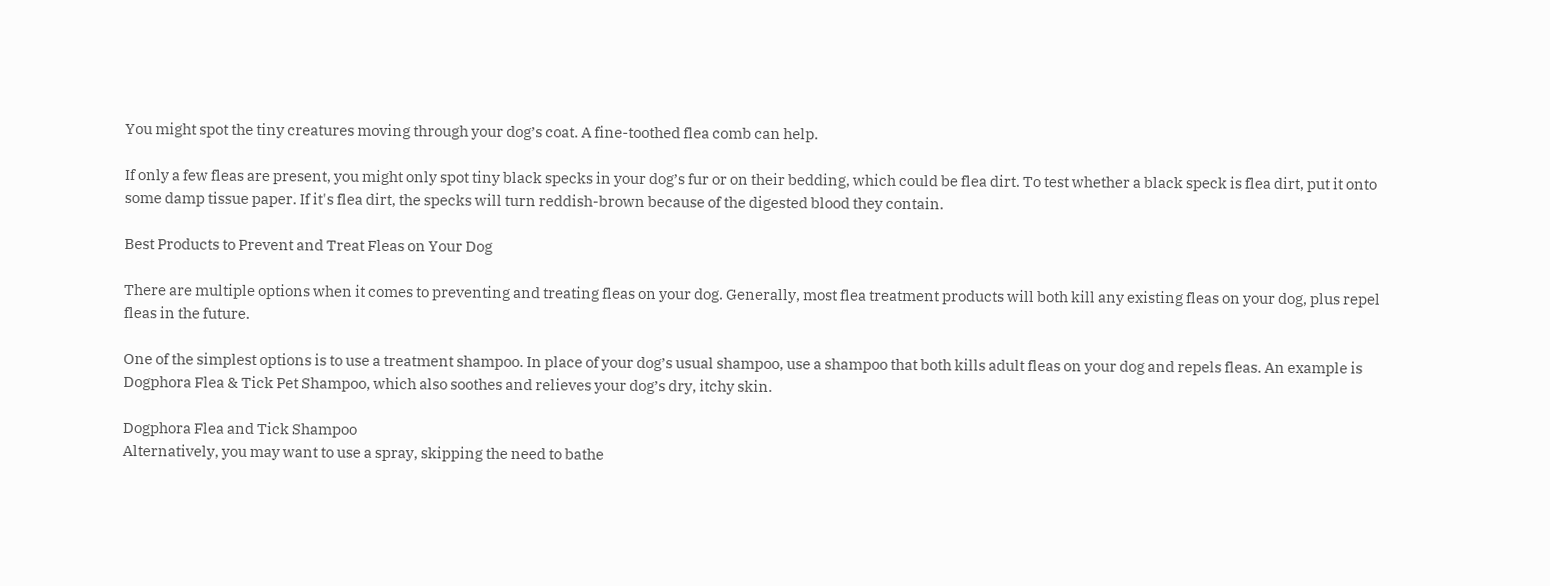You might spot the tiny creatures moving through your dog’s coat. A fine-toothed flea comb can help.

If only a few fleas are present, you might only spot tiny black specks in your dog’s fur or on their bedding, which could be flea dirt. To test whether a black speck is flea dirt, put it onto some damp tissue paper. If it's flea dirt, the specks will turn reddish-brown because of the digested blood they contain.

Best Products to Prevent and Treat Fleas on Your Dog

There are multiple options when it comes to preventing and treating fleas on your dog. Generally, most flea treatment products will both kill any existing fleas on your dog, plus repel fleas in the future.

One of the simplest options is to use a treatment shampoo. In place of your dog’s usual shampoo, use a shampoo that both kills adult fleas on your dog and repels fleas. An example is Dogphora Flea & Tick Pet Shampoo, which also soothes and relieves your dog’s dry, itchy skin.

Dogphora Flea and Tick Shampoo
Alternatively, you may want to use a spray, skipping the need to bathe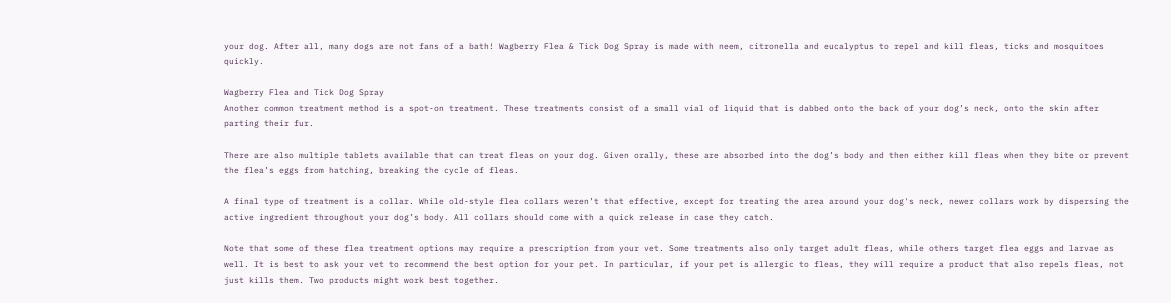your dog. After all, many dogs are not fans of a bath! Wagberry Flea & Tick Dog Spray is made with neem, citronella and eucalyptus to repel and kill fleas, ticks and mosquitoes quickly.

Wagberry Flea and Tick Dog Spray
Another common treatment method is a spot-on treatment. These treatments consist of a small vial of liquid that is dabbed onto the back of your dog’s neck, onto the skin after parting their fur.

There are also multiple tablets available that can treat fleas on your dog. Given orally, these are absorbed into the dog’s body and then either kill fleas when they bite or prevent the flea’s eggs from hatching, breaking the cycle of fleas.

A final type of treatment is a collar. While old-style flea collars weren’t that effective, except for treating the area around your dog's neck, newer collars work by dispersing the active ingredient throughout your dog’s body. All collars should come with a quick release in case they catch.

Note that some of these flea treatment options may require a prescription from your vet. Some treatments also only target adult fleas, while others target flea eggs and larvae as well. It is best to ask your vet to recommend the best option for your pet. In particular, if your pet is allergic to fleas, they will require a product that also repels fleas, not just kills them. Two products might work best together.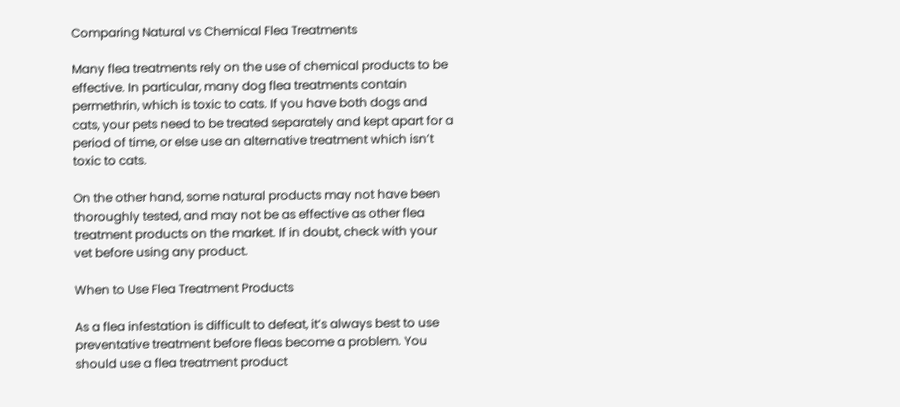Comparing Natural vs Chemical Flea Treatments

Many flea treatments rely on the use of chemical products to be effective. In particular, many dog flea treatments contain permethrin, which is toxic to cats. If you have both dogs and cats, your pets need to be treated separately and kept apart for a period of time, or else use an alternative treatment which isn’t toxic to cats.

On the other hand, some natural products may not have been thoroughly tested, and may not be as effective as other flea treatment products on the market. If in doubt, check with your vet before using any product.

When to Use Flea Treatment Products

As a flea infestation is difficult to defeat, it’s always best to use preventative treatment before fleas become a problem. You should use a flea treatment product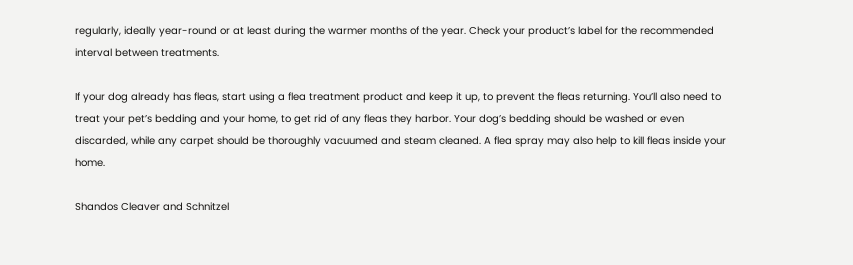regularly, ideally year-round or at least during the warmer months of the year. Check your product’s label for the recommended interval between treatments.

If your dog already has fleas, start using a flea treatment product and keep it up, to prevent the fleas returning. You’ll also need to treat your pet’s bedding and your home, to get rid of any fleas they harbor. Your dog’s bedding should be washed or even discarded, while any carpet should be thoroughly vacuumed and steam cleaned. A flea spray may also help to kill fleas inside your home.

Shandos Cleaver and Schnitzel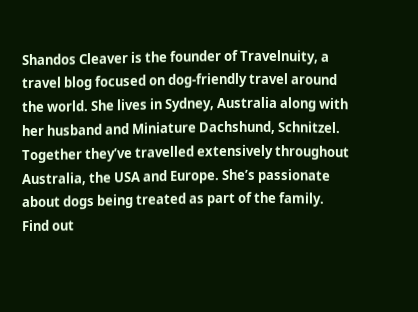Shandos Cleaver is the founder of Travelnuity, a travel blog focused on dog-friendly travel around the world. She lives in Sydney, Australia along with her husband and Miniature Dachshund, Schnitzel. Together they’ve travelled extensively throughout Australia, the USA and Europe. She’s passionate about dogs being treated as part of the family. Find out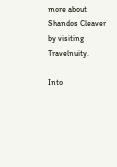more about Shandos Cleaver by visiting Travelnuity.

Into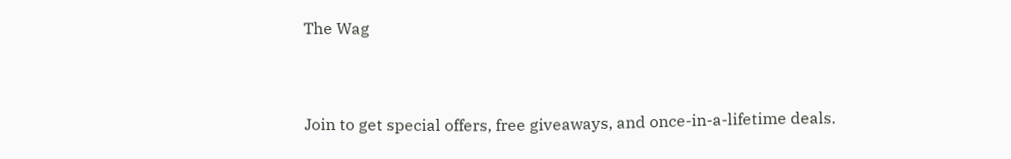The Wag



Join to get special offers, free giveaways, and once-in-a-lifetime deals.